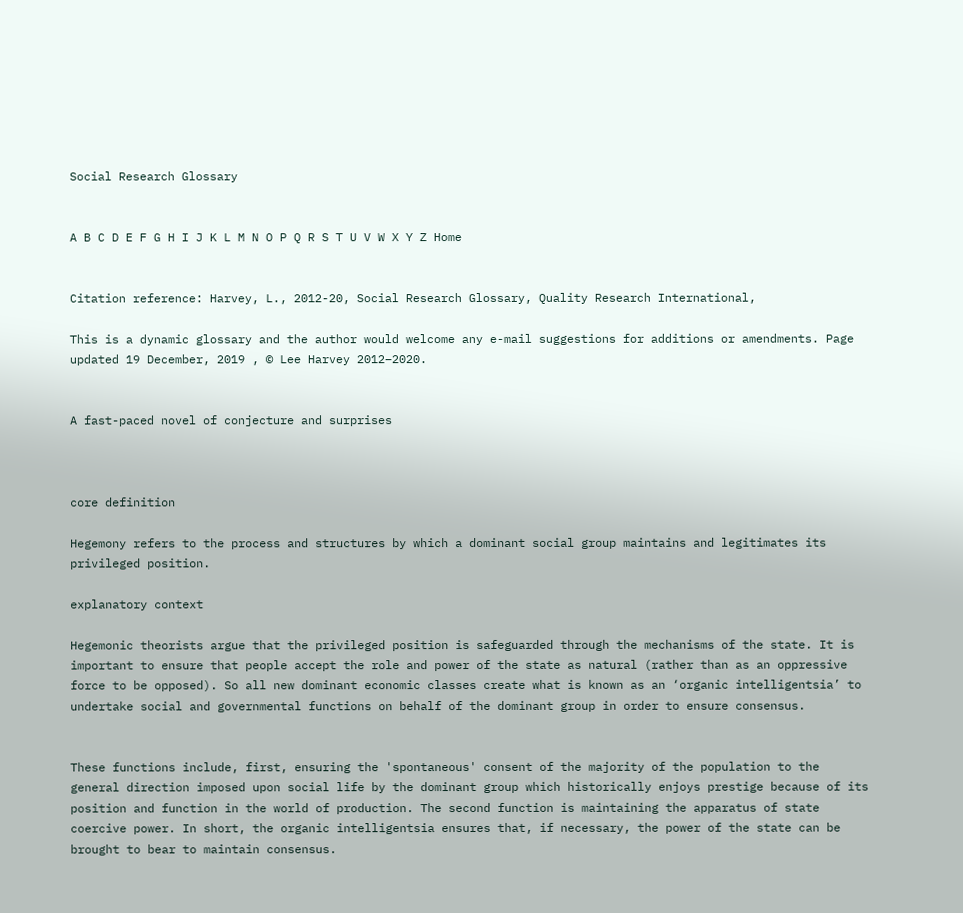Social Research Glossary


A B C D E F G H I J K L M N O P Q R S T U V W X Y Z Home


Citation reference: Harvey, L., 2012-20, Social Research Glossary, Quality Research International,

This is a dynamic glossary and the author would welcome any e-mail suggestions for additions or amendments. Page updated 19 December, 2019 , © Lee Harvey 2012–2020.


A fast-paced novel of conjecture and surprises



core definition

Hegemony refers to the process and structures by which a dominant social group maintains and legitimates its privileged position.

explanatory context

Hegemonic theorists argue that the privileged position is safeguarded through the mechanisms of the state. It is important to ensure that people accept the role and power of the state as natural (rather than as an oppressive force to be opposed). So all new dominant economic classes create what is known as an ‘organic intelligentsia’ to undertake social and governmental functions on behalf of the dominant group in order to ensure consensus.


These functions include, first, ensuring the 'spontaneous' consent of the majority of the population to the general direction imposed upon social life by the dominant group which historically enjoys prestige because of its position and function in the world of production. The second function is maintaining the apparatus of state coercive power. In short, the organic intelligentsia ensures that, if necessary, the power of the state can be brought to bear to maintain consensus.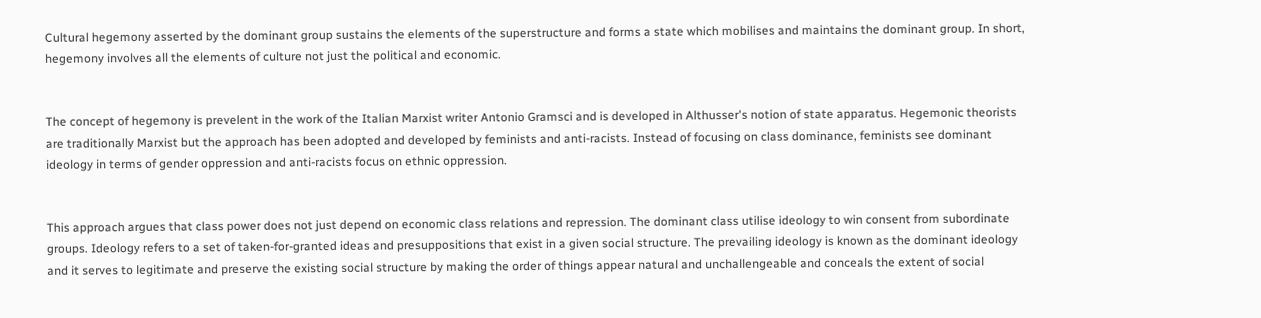Cultural hegemony asserted by the dominant group sustains the elements of the superstructure and forms a state which mobilises and maintains the dominant group. In short, hegemony involves all the elements of culture not just the political and economic.


The concept of hegemony is prevelent in the work of the Italian Marxist writer Antonio Gramsci and is developed in Althusser's notion of state apparatus. Hegemonic theorists are traditionally Marxist but the approach has been adopted and developed by feminists and anti-racists. Instead of focusing on class dominance, feminists see dominant ideology in terms of gender oppression and anti-racists focus on ethnic oppression.


This approach argues that class power does not just depend on economic class relations and repression. The dominant class utilise ideology to win consent from subordinate groups. Ideology refers to a set of taken-for-granted ideas and presuppositions that exist in a given social structure. The prevailing ideology is known as the dominant ideology and it serves to legitimate and preserve the existing social structure by making the order of things appear natural and unchallengeable and conceals the extent of social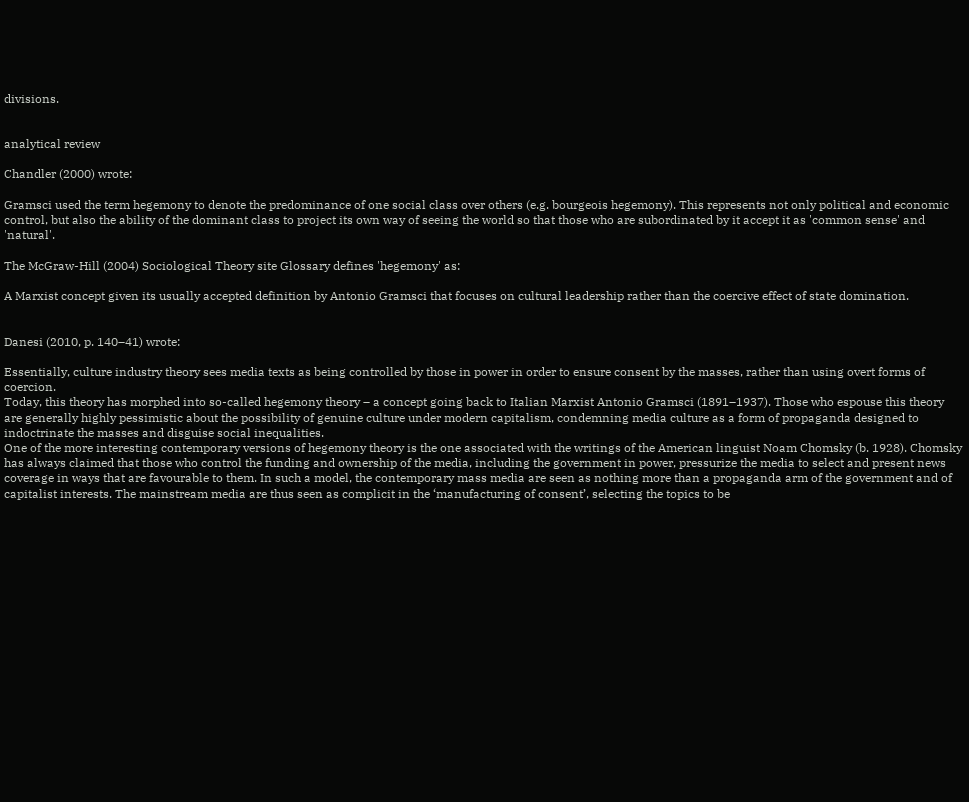divisions.


analytical review

Chandler (2000) wrote:

Gramsci used the term hegemony to denote the predominance of one social class over others (e.g. bourgeois hegemony). This represents not only political and economic control, but also the ability of the dominant class to project its own way of seeing the world so that those who are subordinated by it accept it as 'common sense' and 'natural'.

The McGraw-Hill (2004) Sociological Theory site Glossary defines 'hegemony' as:

A Marxist concept given its usually accepted definition by Antonio Gramsci that focuses on cultural leadership rather than the coercive effect of state domination.


Danesi (2010, p. 140–41) wrote:

Essentially, culture industry theory sees media texts as being controlled by those in power in order to ensure consent by the masses, rather than using overt forms of coercion.
Today, this theory has morphed into so-called hegemony theory – a concept going back to Italian Marxist Antonio Gramsci (1891–1937). Those who espouse this theory are generally highly pessimistic about the possibility of genuine culture under modern capitalism, condemning media culture as a form of propaganda designed to indoctrinate the masses and disguise social inequalities.
One of the more interesting contemporary versions of hegemony theory is the one associated with the writings of the American linguist Noam Chomsky (b. 1928). Chomsky has always claimed that those who control the funding and ownership of the media, including the government in power, pressurize the media to select and present news coverage in ways that are favourable to them. In such a model, the contemporary mass media are seen as nothing more than a propaganda arm of the government and of capitalist interests. The mainstream media are thus seen as complicit in the ‘manufacturing of consent’, selecting the topics to be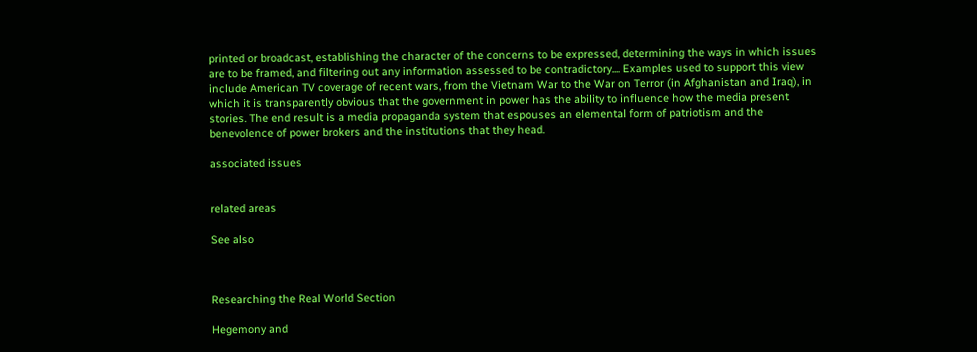printed or broadcast, establishing the character of the concerns to be expressed, determining the ways in which issues are to be framed, and filtering out any information assessed to be contradictory.... Examples used to support this view include American TV coverage of recent wars, from the Vietnam War to the War on Terror (in Afghanistan and Iraq), in which it is transparently obvious that the government in power has the ability to influence how the media present stories. The end result is a media propaganda system that espouses an elemental form of patriotism and the benevolence of power brokers and the institutions that they head.

associated issues


related areas

See also



Researching the Real World Section

Hegemony and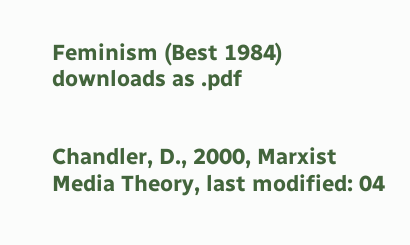Feminism (Best 1984) downloads as .pdf


Chandler, D., 2000, Marxist Media Theory, last modified: 04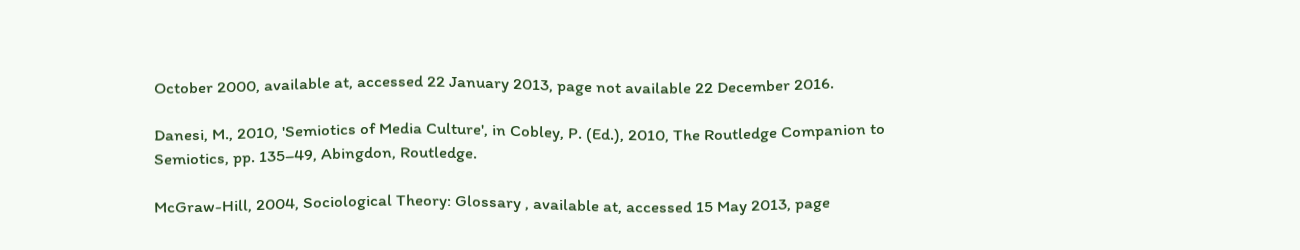October 2000, available at, accessed 22 January 2013, page not available 22 December 2016.

Danesi, M., 2010, 'Semiotics of Media Culture', in Cobley, P. (Ed.), 2010, The Routledge Companion to Semiotics, pp. 135–49, Abingdon, Routledge.

McGraw-Hill, 2004, Sociological Theory: Glossary , available at, accessed 15 May 2013, page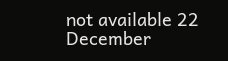not available 22 December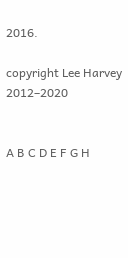2016.

copyright Lee Harvey 2012–2020


A B C D E F G H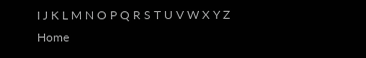I J K L M N O P Q R S T U V W X Y Z Home